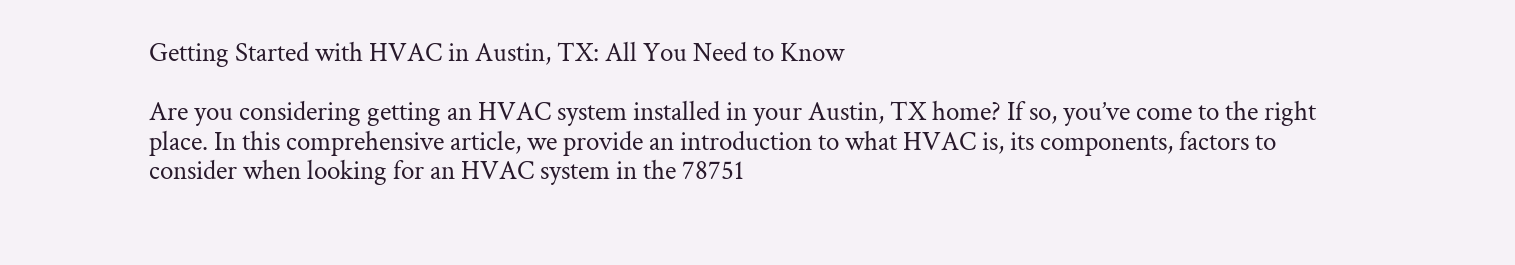Getting Started with HVAC in Austin, TX: All You Need to Know

Are you considering getting an HVAC system installed in your Austin, TX home? If so, you’ve come to the right place. In this comprehensive article, we provide an introduction to what HVAC is, its components, factors to consider when looking for an HVAC system in the 78751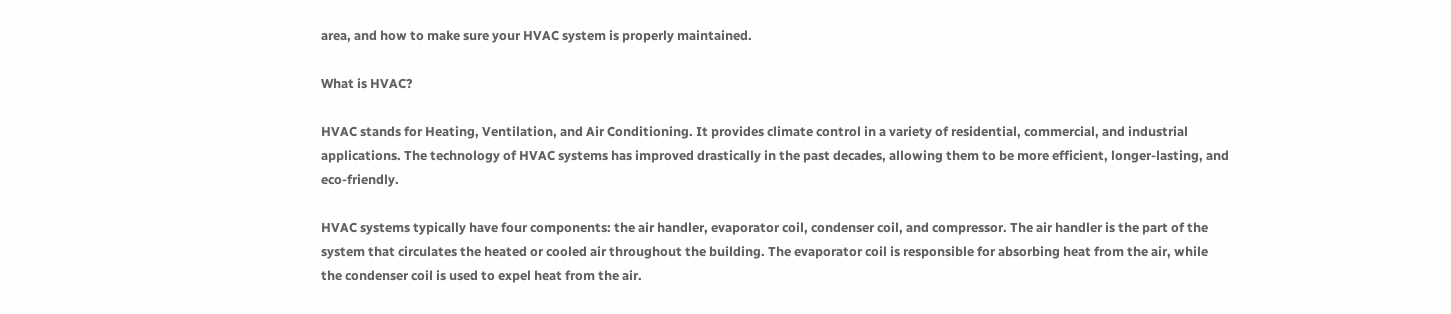area, and how to make sure your HVAC system is properly maintained.

What is HVAC?

HVAC stands for Heating, Ventilation, and Air Conditioning. It provides climate control in a variety of residential, commercial, and industrial applications. The technology of HVAC systems has improved drastically in the past decades, allowing them to be more efficient, longer-lasting, and eco-friendly.

HVAC systems typically have four components: the air handler, evaporator coil, condenser coil, and compressor. The air handler is the part of the system that circulates the heated or cooled air throughout the building. The evaporator coil is responsible for absorbing heat from the air, while the condenser coil is used to expel heat from the air.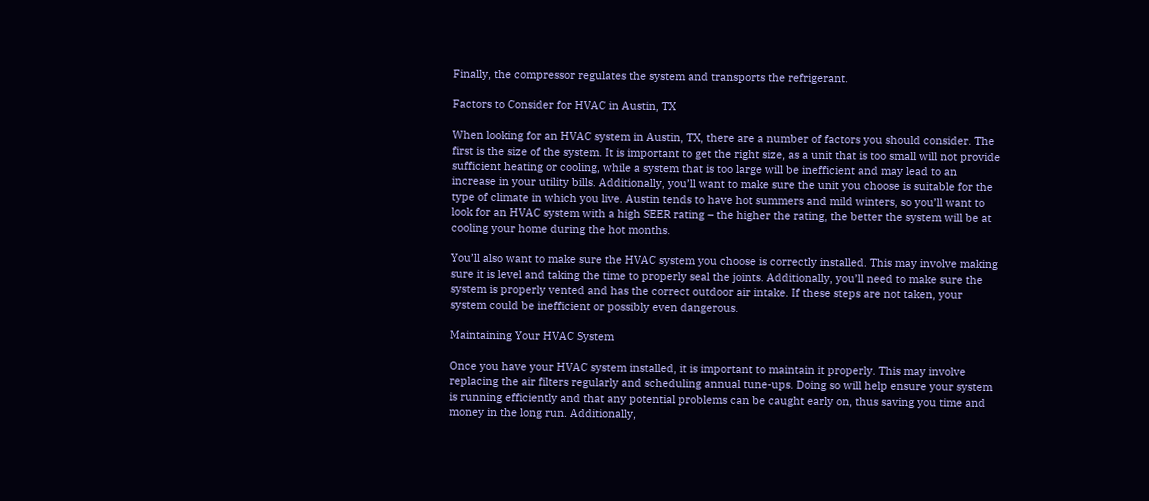Finally, the compressor regulates the system and transports the refrigerant.

Factors to Consider for HVAC in Austin, TX

When looking for an HVAC system in Austin, TX, there are a number of factors you should consider. The first is the size of the system. It is important to get the right size, as a unit that is too small will not provide sufficient heating or cooling, while a system that is too large will be inefficient and may lead to an increase in your utility bills. Additionally, you’ll want to make sure the unit you choose is suitable for the type of climate in which you live. Austin tends to have hot summers and mild winters, so you’ll want to look for an HVAC system with a high SEER rating – the higher the rating, the better the system will be at cooling your home during the hot months.

You’ll also want to make sure the HVAC system you choose is correctly installed. This may involve making sure it is level and taking the time to properly seal the joints. Additionally, you’ll need to make sure the system is properly vented and has the correct outdoor air intake. If these steps are not taken, your system could be inefficient or possibly even dangerous.

Maintaining Your HVAC System

Once you have your HVAC system installed, it is important to maintain it properly. This may involve replacing the air filters regularly and scheduling annual tune-ups. Doing so will help ensure your system is running efficiently and that any potential problems can be caught early on, thus saving you time and money in the long run. Additionally,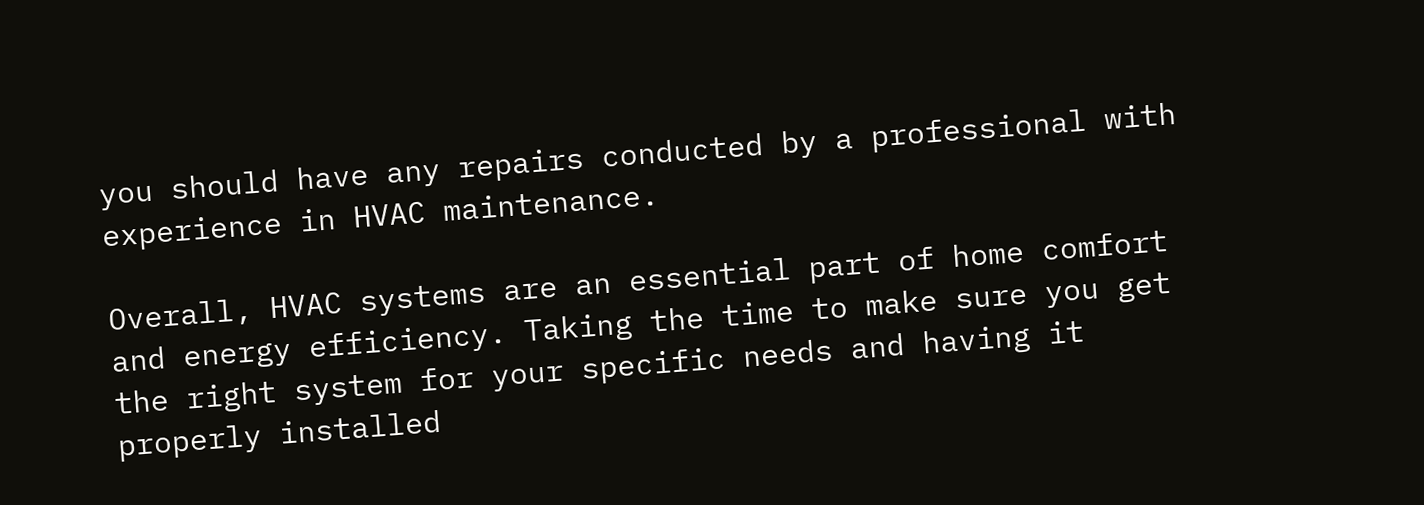you should have any repairs conducted by a professional with experience in HVAC maintenance.

Overall, HVAC systems are an essential part of home comfort and energy efficiency. Taking the time to make sure you get the right system for your specific needs and having it properly installed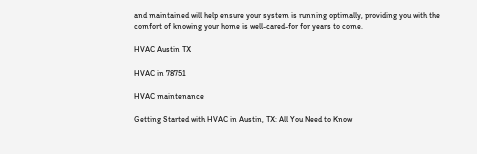and maintained will help ensure your system is running optimally, providing you with the comfort of knowing your home is well-cared-for for years to come.

HVAC Austin TX

HVAC in 78751

HVAC maintenance

Getting Started with HVAC in Austin, TX: All You Need to Know